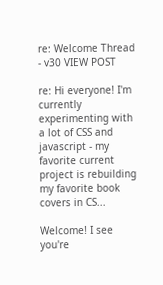re: Welcome Thread - v30 VIEW POST

re: Hi everyone! I'm currently experimenting with a lot of CSS and javascript - my favorite current project is rebuilding my favorite book covers in CS...

Welcome! I see you're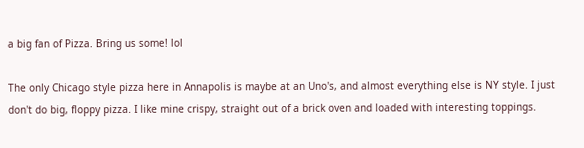a big fan of Pizza. Bring us some! lol

The only Chicago style pizza here in Annapolis is maybe at an Uno's, and almost everything else is NY style. I just don't do big, floppy pizza. I like mine crispy, straight out of a brick oven and loaded with interesting toppings.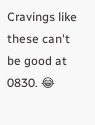Cravings like these can't be good at 0830. 😂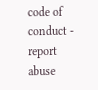code of conduct - report abuse